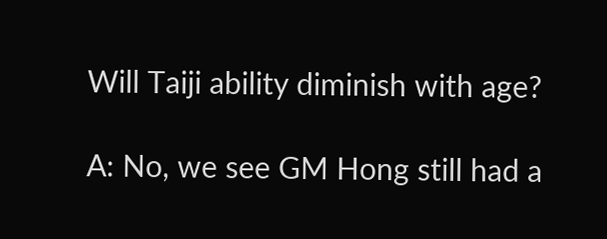Will Taiji ability diminish with age?

A: No, we see GM Hong still had a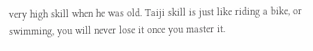very high skill when he was old. Taiji skill is just like riding a bike, or swimming, you will never lose it once you master it.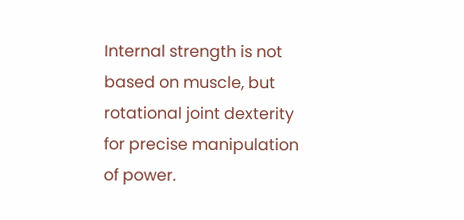Internal strength is not based on muscle, but rotational joint dexterity for precise manipulation of power.